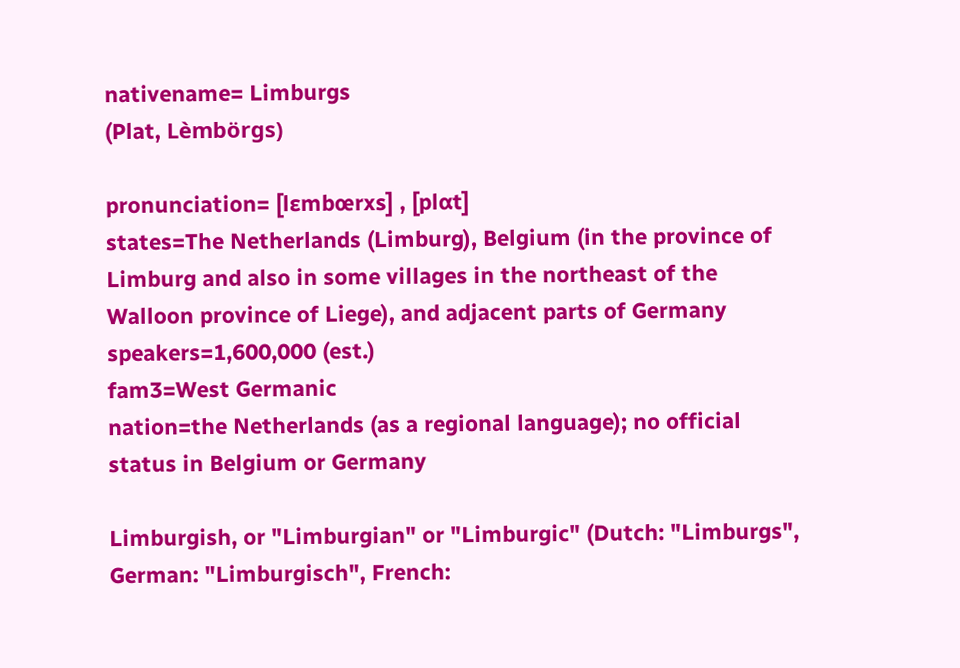nativename= Limburgs
(Plat, Lèmbörgs)

pronunciation= [lɛmbœrxs] , [plɑt]
states=The Netherlands (Limburg), Belgium (in the province of Limburg and also in some villages in the northeast of the Walloon province of Liege), and adjacent parts of Germany
speakers=1,600,000 (est.)
fam3=West Germanic
nation=the Netherlands (as a regional language); no official status in Belgium or Germany

Limburgish, or "Limburgian" or "Limburgic" (Dutch: "Limburgs", German: "Limburgisch", French: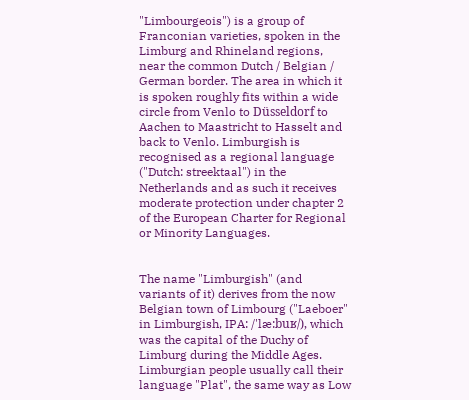"Limbourgeois") is a group of Franconian varieties, spoken in the Limburg and Rhineland regions, near the common Dutch / Belgian / German border. The area in which it is spoken roughly fits within a wide circle from Venlo to Düsseldorf to Aachen to Maastricht to Hasselt and back to Venlo. Limburgish is recognised as a regional language ("Dutch: streektaal") in the Netherlands and as such it receives moderate protection under chapter 2 of the European Charter for Regional or Minority Languages.


The name "Limburgish" (and variants of it) derives from the now Belgian town of Limbourg ("Laeboer" in Limburgish, IPA: /'læ:buʁ/), which was the capital of the Duchy of Limburg during the Middle Ages. Limburgian people usually call their language "Plat", the same way as Low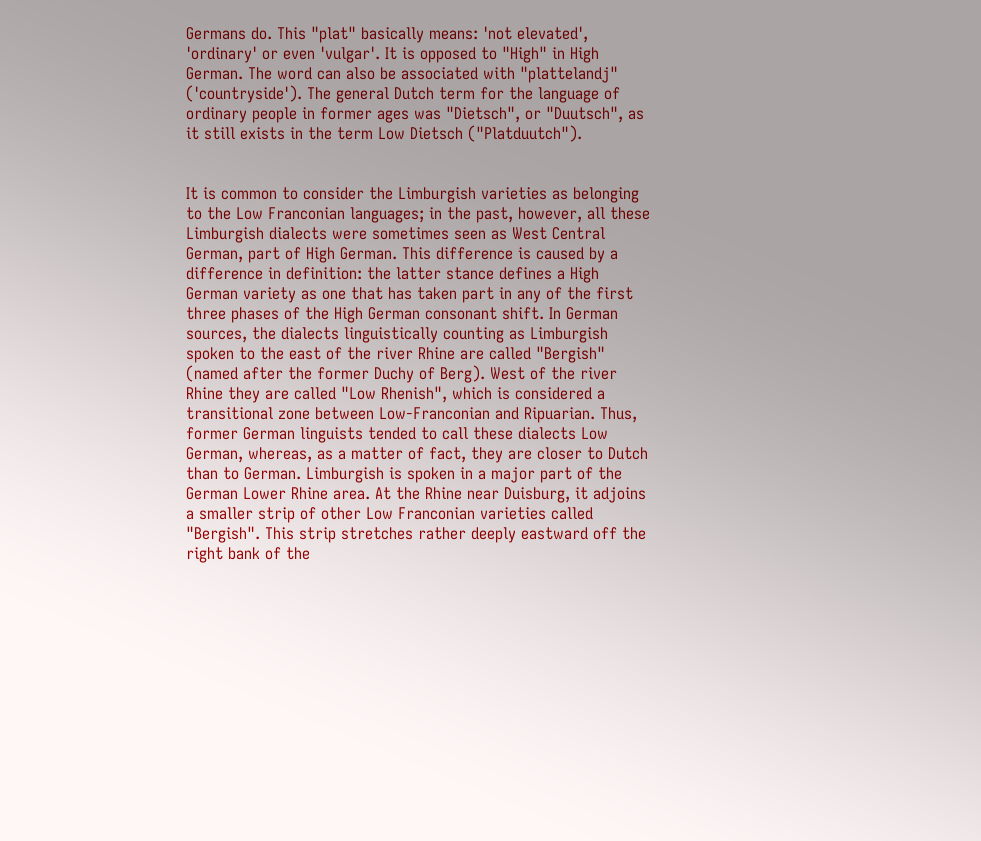Germans do. This "plat" basically means: 'not elevated', 'ordinary' or even 'vulgar'. It is opposed to "High" in High German. The word can also be associated with "plattelandj" ('countryside'). The general Dutch term for the language of ordinary people in former ages was "Dietsch", or "Duutsch", as it still exists in the term Low Dietsch ("Platduutch").


It is common to consider the Limburgish varieties as belonging to the Low Franconian languages; in the past, however, all these Limburgish dialects were sometimes seen as West Central German, part of High German. This difference is caused by a difference in definition: the latter stance defines a High German variety as one that has taken part in any of the first three phases of the High German consonant shift. In German sources, the dialects linguistically counting as Limburgish spoken to the east of the river Rhine are called "Bergish" (named after the former Duchy of Berg). West of the river Rhine they are called "Low Rhenish", which is considered a transitional zone between Low-Franconian and Ripuarian. Thus, former German linguists tended to call these dialects Low German, whereas, as a matter of fact, they are closer to Dutch than to German. Limburgish is spoken in a major part of the German Lower Rhine area. At the Rhine near Duisburg, it adjoins a smaller strip of other Low Franconian varieties called "Bergish". This strip stretches rather deeply eastward off the right bank of the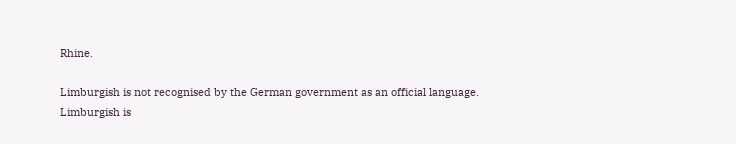Rhine.

Limburgish is not recognised by the German government as an official language. Limburgish is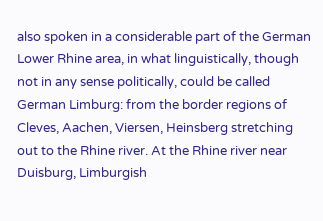also spoken in a considerable part of the German Lower Rhine area, in what linguistically, though not in any sense politically, could be called German Limburg: from the border regions of Cleves, Aachen, Viersen, Heinsberg stretching out to the Rhine river. At the Rhine river near Duisburg, Limburgish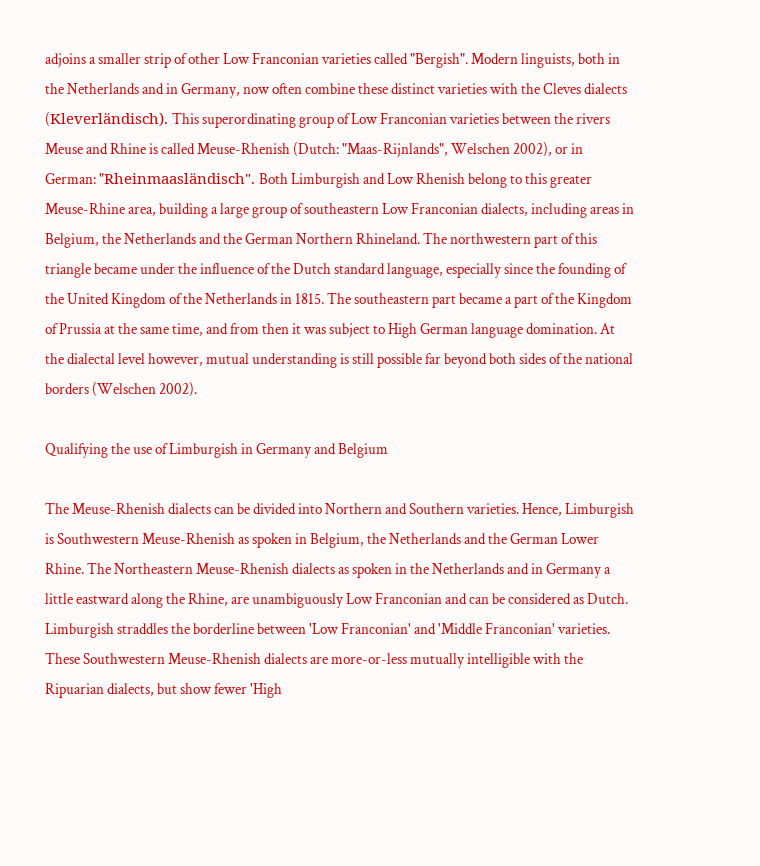adjoins a smaller strip of other Low Franconian varieties called "Bergish". Modern linguists, both in the Netherlands and in Germany, now often combine these distinct varieties with the Cleves dialects (Kleverländisch). This superordinating group of Low Franconian varieties between the rivers Meuse and Rhine is called Meuse-Rhenish (Dutch: "Maas-Rijnlands", Welschen 2002), or in German: "Rheinmaasländisch". Both Limburgish and Low Rhenish belong to this greater Meuse-Rhine area, building a large group of southeastern Low Franconian dialects, including areas in Belgium, the Netherlands and the German Northern Rhineland. The northwestern part of this triangle became under the influence of the Dutch standard language, especially since the founding of the United Kingdom of the Netherlands in 1815. The southeastern part became a part of the Kingdom of Prussia at the same time, and from then it was subject to High German language domination. At the dialectal level however, mutual understanding is still possible far beyond both sides of the national borders (Welschen 2002).

Qualifying the use of Limburgish in Germany and Belgium

The Meuse-Rhenish dialects can be divided into Northern and Southern varieties. Hence, Limburgish is Southwestern Meuse-Rhenish as spoken in Belgium, the Netherlands and the German Lower Rhine. The Northeastern Meuse-Rhenish dialects as spoken in the Netherlands and in Germany a little eastward along the Rhine, are unambiguously Low Franconian and can be considered as Dutch. Limburgish straddles the borderline between 'Low Franconian' and 'Middle Franconian' varieties. These Southwestern Meuse-Rhenish dialects are more-or-less mutually intelligible with the Ripuarian dialects, but show fewer 'High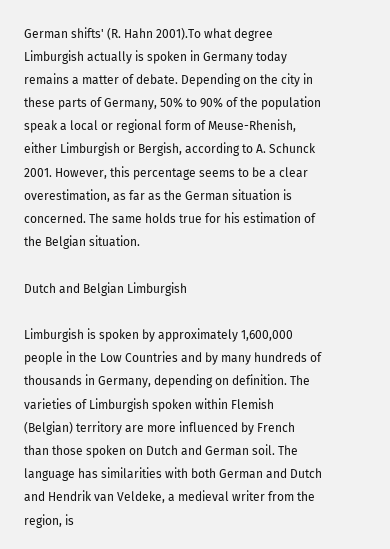German shifts' (R. Hahn 2001).To what degree Limburgish actually is spoken in Germany today remains a matter of debate. Depending on the city in these parts of Germany, 50% to 90% of the population speak a local or regional form of Meuse-Rhenish, either Limburgish or Bergish, according to A. Schunck 2001. However, this percentage seems to be a clear overestimation, as far as the German situation is concerned. The same holds true for his estimation of the Belgian situation.

Dutch and Belgian Limburgish

Limburgish is spoken by approximately 1,600,000 people in the Low Countries and by many hundreds of thousands in Germany, depending on definition. The varieties of Limburgish spoken within Flemish (Belgian) territory are more influenced by French than those spoken on Dutch and German soil. The language has similarities with both German and Dutch and Hendrik van Veldeke, a medieval writer from the region, is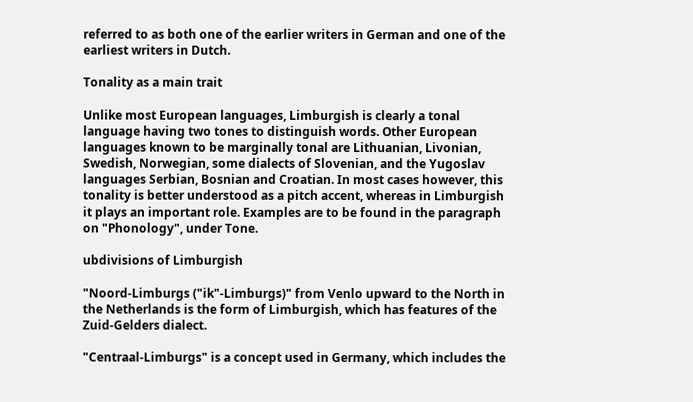referred to as both one of the earlier writers in German and one of the earliest writers in Dutch.

Tonality as a main trait

Unlike most European languages, Limburgish is clearly a tonal language having two tones to distinguish words. Other European languages known to be marginally tonal are Lithuanian, Livonian, Swedish, Norwegian, some dialects of Slovenian, and the Yugoslav languages Serbian, Bosnian and Croatian. In most cases however, this tonality is better understood as a pitch accent, whereas in Limburgish it plays an important role. Examples are to be found in the paragraph on "Phonology", under Tone.

ubdivisions of Limburgish

"Noord-Limburgs ("ik"-Limburgs)" from Venlo upward to the North in the Netherlands is the form of Limburgish, which has features of the Zuid-Gelders dialect.

"Centraal-Limburgs" is a concept used in Germany, which includes the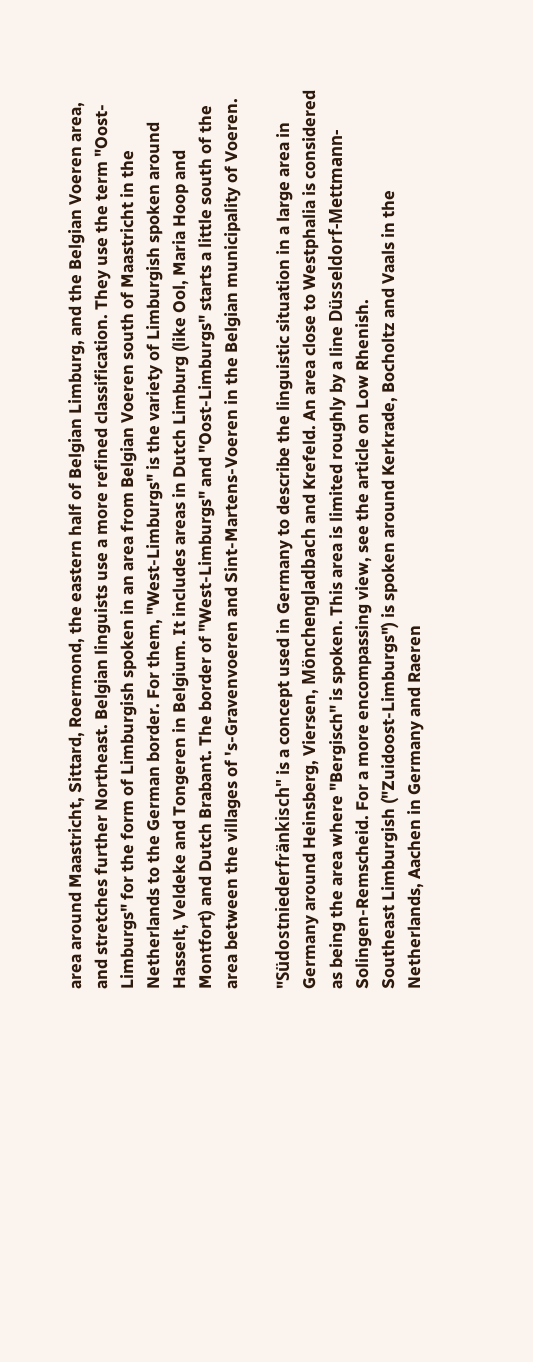area around Maastricht, Sittard, Roermond, the eastern half of Belgian Limburg, and the Belgian Voeren area, and stretches further Northeast. Belgian linguists use a more refined classification. They use the term "Oost-Limburgs" for the form of Limburgish spoken in an area from Belgian Voeren south of Maastricht in the Netherlands to the German border. For them, "West-Limburgs" is the variety of Limburgish spoken around Hasselt, Veldeke and Tongeren in Belgium. It includes areas in Dutch Limburg (like Ool, Maria Hoop and Montfort) and Dutch Brabant. The border of "West-Limburgs" and "Oost-Limburgs" starts a little south of the area between the villages of 's-Gravenvoeren and Sint-Martens-Voeren in the Belgian municipality of Voeren.

"Südostniederfränkisch" is a concept used in Germany to describe the linguistic situation in a large area in Germany around Heinsberg, Viersen, Mönchengladbach and Krefeld. An area close to Westphalia is considered as being the area where "Bergisch" is spoken. This area is limited roughly by a line Düsseldorf-Mettmann-Solingen-Remscheid. For a more encompassing view, see the article on Low Rhenish.
Southeast Limburgish ("Zuidoost-Limburgs") is spoken around Kerkrade, Bocholtz and Vaals in the Netherlands, Aachen in Germany and Raeren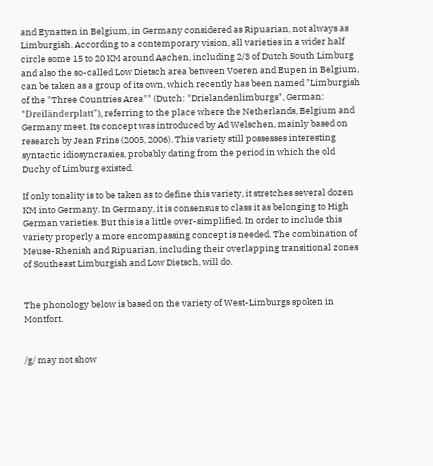and Eynatten in Belgium, in Germany considered as Ripuarian, not always as Limburgish. According to a contemporary vision, all varieties in a wider half circle some 15 to 20 KM around Aachen, including 2/3 of Dutch South Limburg and also the so-called Low Dietsch area between Voeren and Eupen in Belgium, can be taken as a group of its own, which recently has been named "Limburgish of the "Three Countries Area"" (Dutch: "Drielandenlimburgs", German: "Dreiländerplatt"), referring to the place where the Netherlands, Belgium and Germany meet. Its concept was introduced by Ad Welschen, mainly based on research by Jean Frins (2005, 2006). This variety still possesses interesting syntactic idiosyncrasies, probably dating from the period in which the old Duchy of Limburg existed.

If only tonality is to be taken as to define this variety, it stretches several dozen KM into Germany. In Germany, it is consensus to class it as belonging to High German varieties. But this is a little over-simplified. In order to include this variety properly a more encompassing concept is needed. The combination of Meuse-Rhenish and Ripuarian, including their overlapping transitional zones of Southeast Limburgish and Low Dietsch, will do.


The phonology below is based on the variety of West-Limburgs spoken in Montfort.


/g/ may not show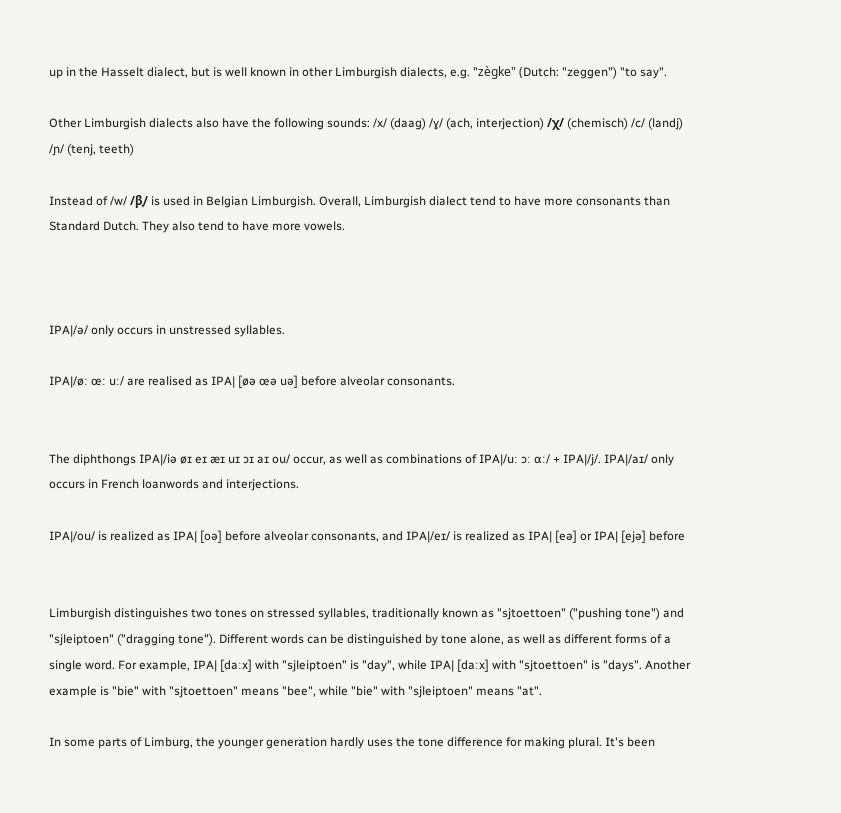up in the Hasselt dialect, but is well known in other Limburgish dialects, e.g. "zègke" (Dutch: "zeggen") "to say".

Other Limburgish dialects also have the following sounds: /x/ (daag) /ɣ/ (ach, interjection) /χ/ (chemisch) /c/ (landj) /ɲ/ (tenj, teeth)

Instead of /w/ /β̞/ is used in Belgian Limburgish. Overall, Limburgish dialect tend to have more consonants than Standard Dutch. They also tend to have more vowels.



IPA|/ə/ only occurs in unstressed syllables.

IPA|/øː œː uː/ are realised as IPA| [øə œə uə] before alveolar consonants.


The diphthongs IPA|/iə øɪ eɪ æɪ uɪ ɔɪ aɪ ou/ occur, as well as combinations of IPA|/uː ɔː ɑː/ + IPA|/j/. IPA|/aɪ/ only occurs in French loanwords and interjections.

IPA|/ou/ is realized as IPA| [oə] before alveolar consonants, and IPA|/eɪ/ is realized as IPA| [eə] or IPA| [ejə] before


Limburgish distinguishes two tones on stressed syllables, traditionally known as "sjtoettoen" ("pushing tone") and "sjleiptoen" ("dragging tone"). Different words can be distinguished by tone alone, as well as different forms of a single word. For example, IPA| [daːx] with "sjleiptoen" is "day", while IPA| [daːx] with "sjtoettoen" is "days". Another example is "bie" with "sjtoettoen" means "bee", while "bie" with "sjleiptoen" means "at".

In some parts of Limburg, the younger generation hardly uses the tone difference for making plural. It's been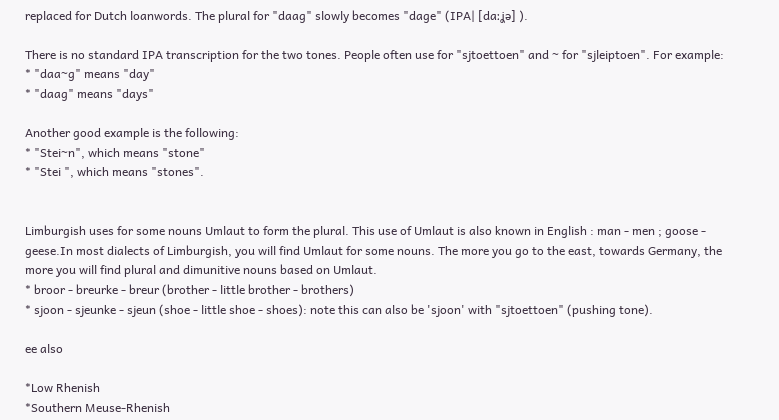replaced for Dutch loanwords. The plural for "daag" slowly becomes "dage" (IPA| [daːʝə] ).

There is no standard IPA transcription for the two tones. People often use for "sjtoettoen" and ~ for "sjleiptoen". For example:
* "daa~g" means "day"
* "daag" means "days"

Another good example is the following:
* "Stei~n", which means "stone"
* "Stei ", which means "stones".


Limburgish uses for some nouns Umlaut to form the plural. This use of Umlaut is also known in English : man - men ; goose - geese.In most dialects of Limburgish, you will find Umlaut for some nouns. The more you go to the east, towards Germany, the more you will find plural and dimunitive nouns based on Umlaut.
* broor - breurke - breur (brother - little brother - brothers)
* sjoon - sjeunke - sjeun (shoe - little shoe - shoes): note this can also be 'sjoon' with "sjtoettoen" (pushing tone).

ee also

*Low Rhenish
*Southern Meuse-Rhenish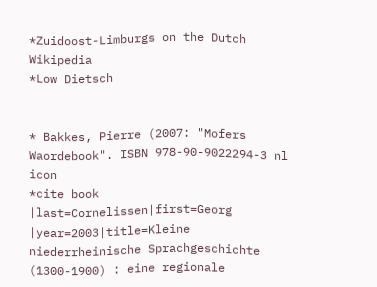*Zuidoost-Limburgs on the Dutch Wikipedia
*Low Dietsch


* Bakkes, Pierre (2007: "Mofers Waordebook". ISBN 978-90-9022294-3 nl icon
*cite book |last=Cornelissen|first=Georg |year=2003|title=Kleine niederrheinische Sprachgeschichte (1300-1900) : eine regionale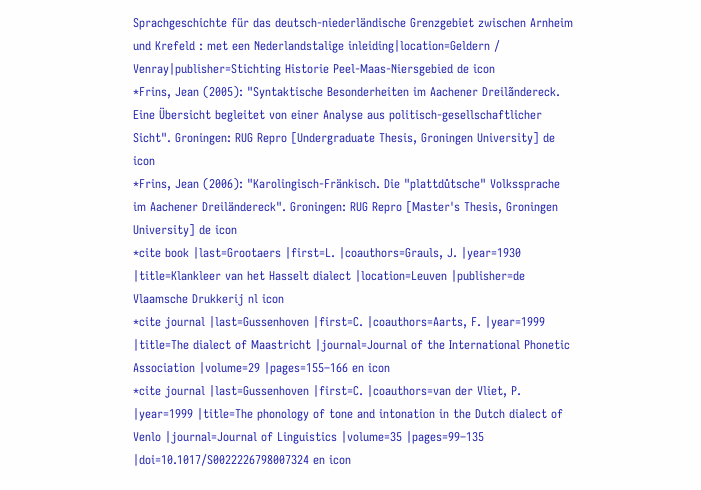Sprachgeschichte für das deutsch-niederländische Grenzgebiet zwischen Arnheim und Krefeld : met een Nederlandstalige inleiding|location=Geldern / Venray|publisher=Stichting Historie Peel-Maas-Niersgebied de icon
*Frins, Jean (2005): "Syntaktische Besonderheiten im Aachener Dreilãndereck. Eine Übersicht begleitet von einer Analyse aus politisch-gesellschaftlicher Sicht". Groningen: RUG Repro [Undergraduate Thesis, Groningen University] de icon
*Frins, Jean (2006): "Karolingisch-Fränkisch. Die "plattdůtsche" Volkssprache im Aachener Dreiländereck". Groningen: RUG Repro [Master's Thesis, Groningen University] de icon
*cite book |last=Grootaers |first=L. |coauthors=Grauls, J. |year=1930 |title=Klankleer van het Hasselt dialect |location=Leuven |publisher=de Vlaamsche Drukkerij nl icon
*cite journal |last=Gussenhoven |first=C. |coauthors=Aarts, F. |year=1999 |title=The dialect of Maastricht |journal=Journal of the International Phonetic Association |volume=29 |pages=155–166 en icon
*cite journal |last=Gussenhoven |first=C. |coauthors=van der Vliet, P. |year=1999 |title=The phonology of tone and intonation in the Dutch dialect of Venlo |journal=Journal of Linguistics |volume=35 |pages=99–135 |doi=10.1017/S0022226798007324 en icon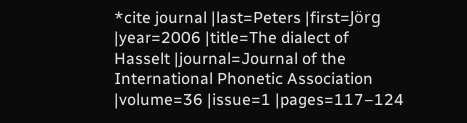*cite journal |last=Peters |first=Jörg |year=2006 |title=The dialect of Hasselt |journal=Journal of the International Phonetic Association |volume=36 |issue=1 |pages=117–124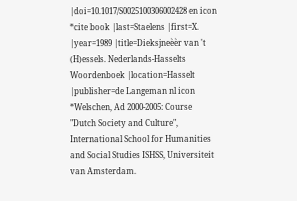|doi=10.1017/S0025100306002428 en icon
*cite book |last=Staelens |first=X. |year=1989 |title=Dieksjneèèr van 't (H)essels. Nederlands-Hasselts Woordenboek |location=Hasselt |publisher=de Langeman nl icon
*Welschen, Ad 2000-2005: Course "Dutch Society and Culture", International School for Humanities and Social Studies ISHSS, Universiteit van Amsterdam.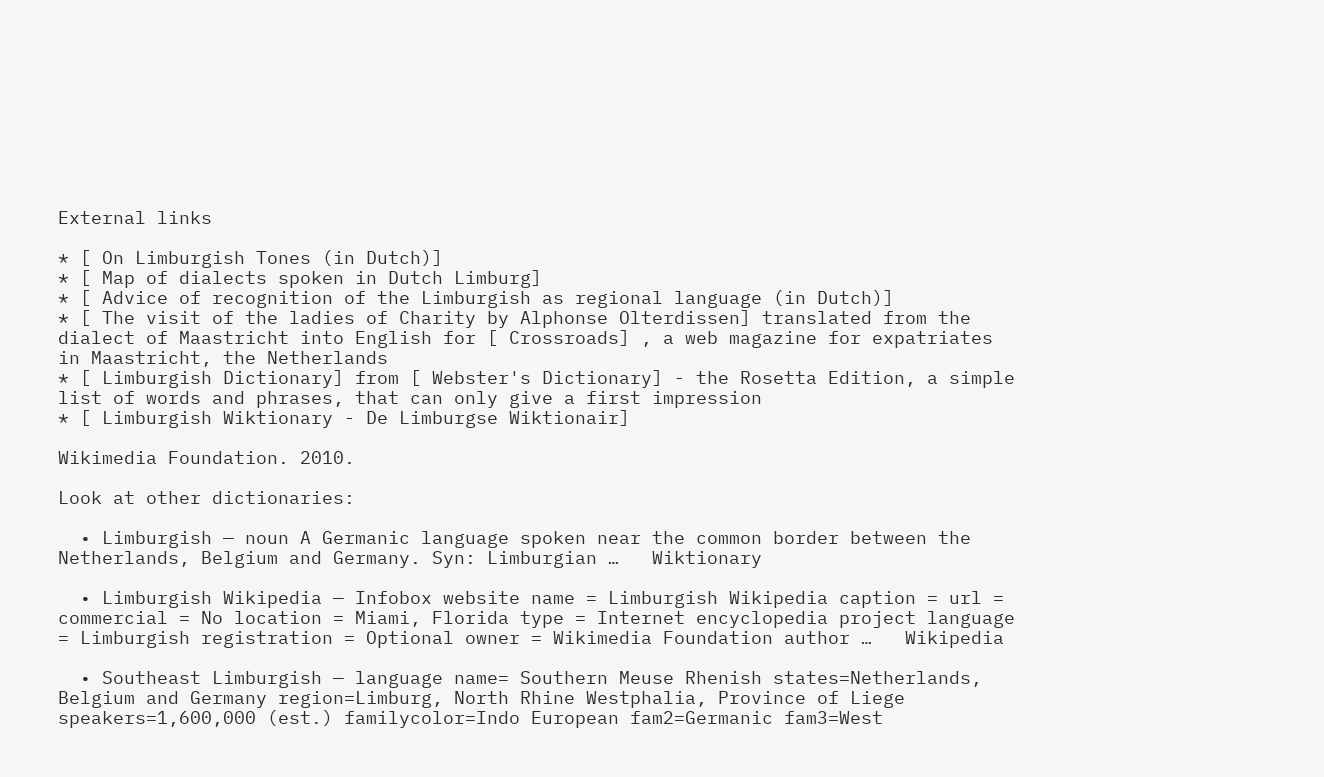External links

* [ On Limburgish Tones (in Dutch)]
* [ Map of dialects spoken in Dutch Limburg]
* [ Advice of recognition of the Limburgish as regional language (in Dutch)]
* [ The visit of the ladies of Charity by Alphonse Olterdissen] translated from the dialect of Maastricht into English for [ Crossroads] , a web magazine for expatriates in Maastricht, the Netherlands
* [ Limburgish Dictionary] from [ Webster's Dictionary] - the Rosetta Edition, a simple list of words and phrases, that can only give a first impression
* [ Limburgish Wiktionary - De Limburgse Wiktionair]

Wikimedia Foundation. 2010.

Look at other dictionaries:

  • Limburgish — noun A Germanic language spoken near the common border between the Netherlands, Belgium and Germany. Syn: Limburgian …   Wiktionary

  • Limburgish Wikipedia — Infobox website name = Limburgish Wikipedia caption = url = commercial = No location = Miami, Florida type = Internet encyclopedia project language = Limburgish registration = Optional owner = Wikimedia Foundation author …   Wikipedia

  • Southeast Limburgish — language name= Southern Meuse Rhenish states=Netherlands, Belgium and Germany region=Limburg, North Rhine Westphalia, Province of Liege speakers=1,600,000 (est.) familycolor=Indo European fam2=Germanic fam3=West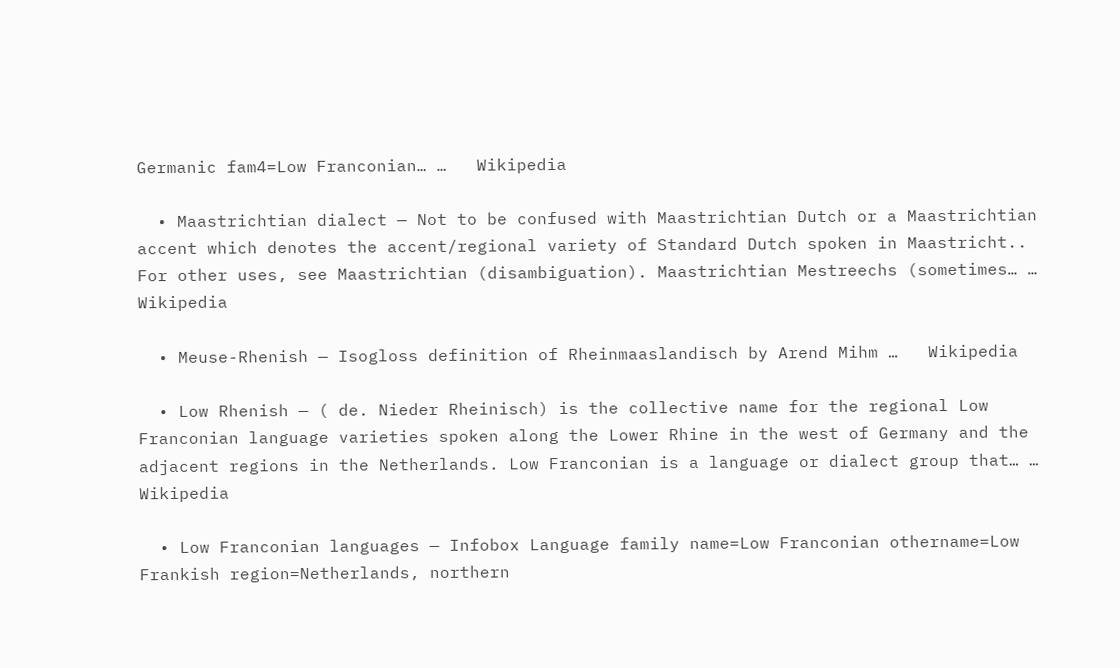Germanic fam4=Low Franconian… …   Wikipedia

  • Maastrichtian dialect — Not to be confused with Maastrichtian Dutch or a Maastrichtian accent which denotes the accent/regional variety of Standard Dutch spoken in Maastricht.. For other uses, see Maastrichtian (disambiguation). Maastrichtian Mestreechs (sometimes… …   Wikipedia

  • Meuse-Rhenish — Isogloss definition of Rheinmaaslandisch by Arend Mihm …   Wikipedia

  • Low Rhenish — ( de. Nieder Rheinisch) is the collective name for the regional Low Franconian language varieties spoken along the Lower Rhine in the west of Germany and the adjacent regions in the Netherlands. Low Franconian is a language or dialect group that… …   Wikipedia

  • Low Franconian languages — Infobox Language family name=Low Franconian othername=Low Frankish region=Netherlands, northern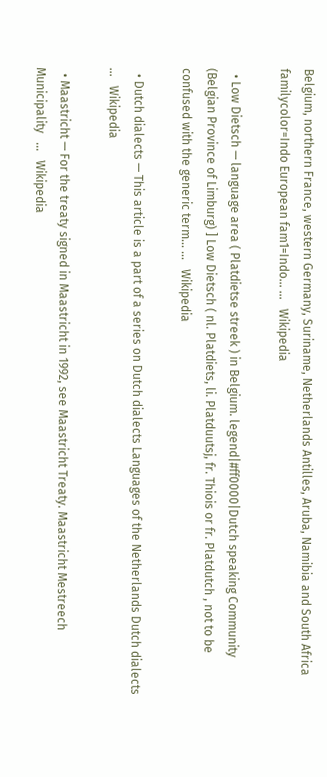Belgium, northern France, western Germany, Suriname, Netherlands Antilles, Aruba, Namibia and South Africa familycolor=Indo European fam1=Indo… …   Wikipedia

  • Low Dietsch — language area ( Platdietse streek ) in Belgium. legend|#ff0000|Dutch speaking Community (Belgian Province of Limburg) ] Low Dietsch ( nl. Platdiets, li. Platduutsj, fr. Thiois or fr. Platdutch , not to be confused with the generic term… …   Wikipedia

  • Dutch dialects — This article is a part of a series on Dutch dialects Languages of the Netherlands Dutch dialects …   Wikipedia

  • Maastricht — For the treaty signed in Maastricht in 1992, see Maastricht Treaty. Maastricht Mestreech   Municipality   …   Wikipedia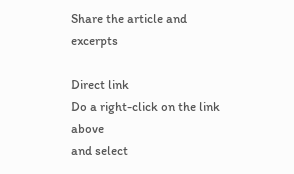Share the article and excerpts

Direct link
Do a right-click on the link above
and select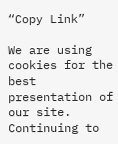“Copy Link”

We are using cookies for the best presentation of our site. Continuing to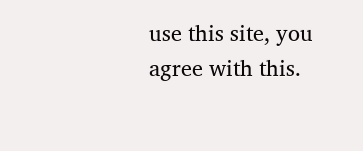use this site, you agree with this.